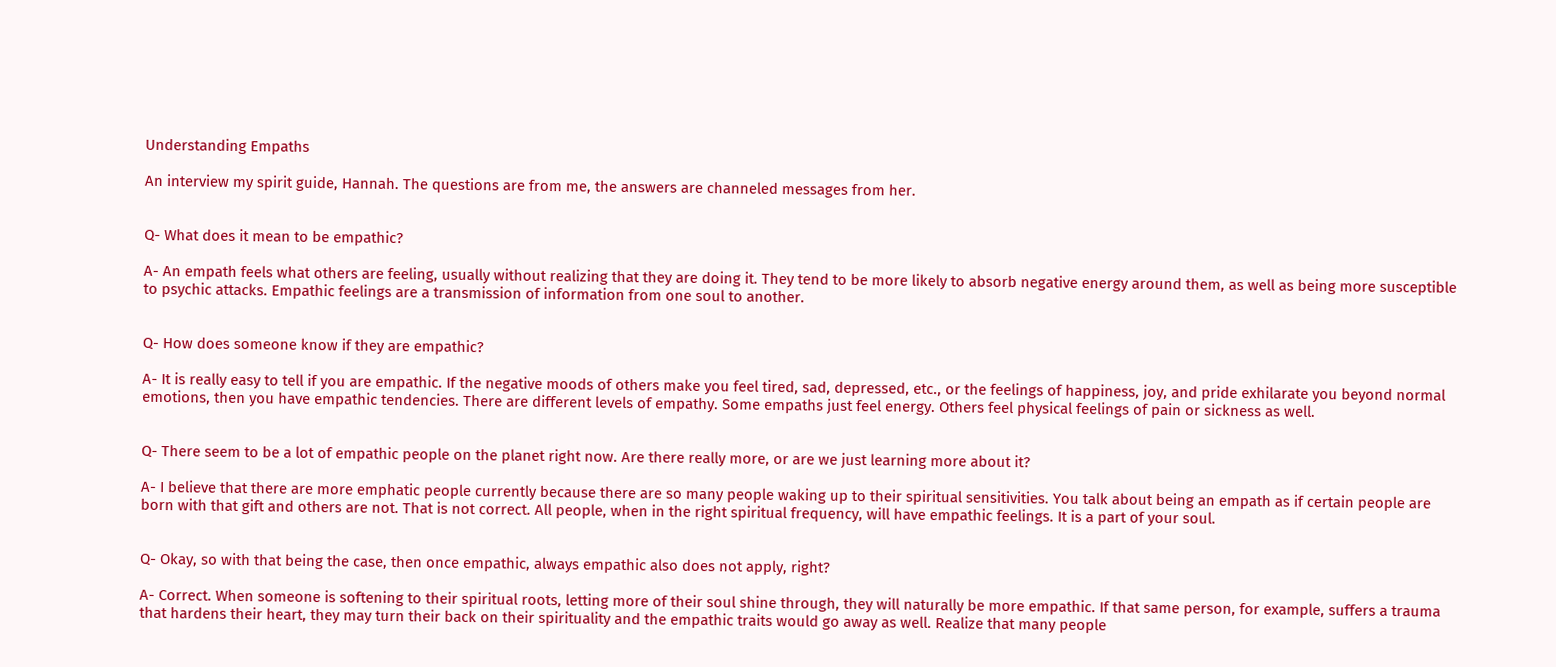Understanding Empaths

An interview my spirit guide, Hannah. The questions are from me, the answers are channeled messages from her.


Q- What does it mean to be empathic?

A- An empath feels what others are feeling, usually without realizing that they are doing it. They tend to be more likely to absorb negative energy around them, as well as being more susceptible to psychic attacks. Empathic feelings are a transmission of information from one soul to another.


Q- How does someone know if they are empathic?

A- It is really easy to tell if you are empathic. If the negative moods of others make you feel tired, sad, depressed, etc., or the feelings of happiness, joy, and pride exhilarate you beyond normal emotions, then you have empathic tendencies. There are different levels of empathy. Some empaths just feel energy. Others feel physical feelings of pain or sickness as well.


Q- There seem to be a lot of empathic people on the planet right now. Are there really more, or are we just learning more about it?

A- I believe that there are more emphatic people currently because there are so many people waking up to their spiritual sensitivities. You talk about being an empath as if certain people are born with that gift and others are not. That is not correct. All people, when in the right spiritual frequency, will have empathic feelings. It is a part of your soul.


Q- Okay, so with that being the case, then once empathic, always empathic also does not apply, right?

A- Correct. When someone is softening to their spiritual roots, letting more of their soul shine through, they will naturally be more empathic. If that same person, for example, suffers a trauma that hardens their heart, they may turn their back on their spirituality and the empathic traits would go away as well. Realize that many people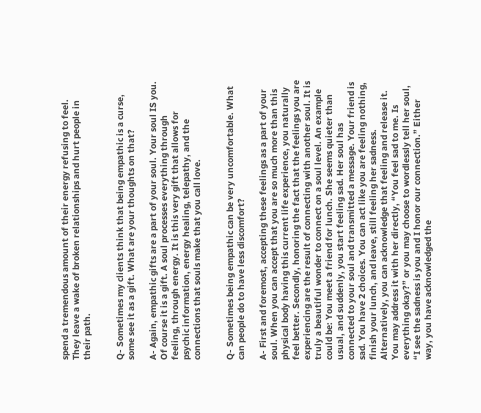spend a tremendous amount of their energy refusing to feel. They leave a wake of broken relationships and hurt people in their path.


Q- Sometimes my clients think that being empathic is a curse, some see it as a gift. What are your thoughts on that?

A- Again, empathic gifts are a part of your soul. Your soul IS you. Of course it is a gift. A soul processes everything through feeling, through energy. It is this very gift that allows for psychic information, energy healing, telepathy, and the connections that souls make that you call love.


Q- Sometimes being empathic can be very uncomfortable. What can people do to have less discomfort?

A- First and foremost, accepting these feelings as a part of your soul. When you can accept that you are so much more than this physical body having this current life experience, you naturally feel better. Secondly, honoring the fact that the feelings you are experiencing are the result of connecting with another soul. It is truly a beautiful wonder to connect on a soul level. An example could be: You meet a friend for lunch. She seems quieter than usual, and suddenly, you start feeling sad. Her soul has connected to your soul and transmitted a message. Your friend is sad. You have 2 choices. You can act like you are feeling nothing, finish your lunch, and leave, still feeling her sadness. Alternatively, you can acknowledge that feeling and release it. You may address it with her directly, “You feel sad to me. Is everything okay?” or you may choose to wordlessly tell her soul, “I see the sadness is you and I honor our connection.” Either way, you have acknowledged the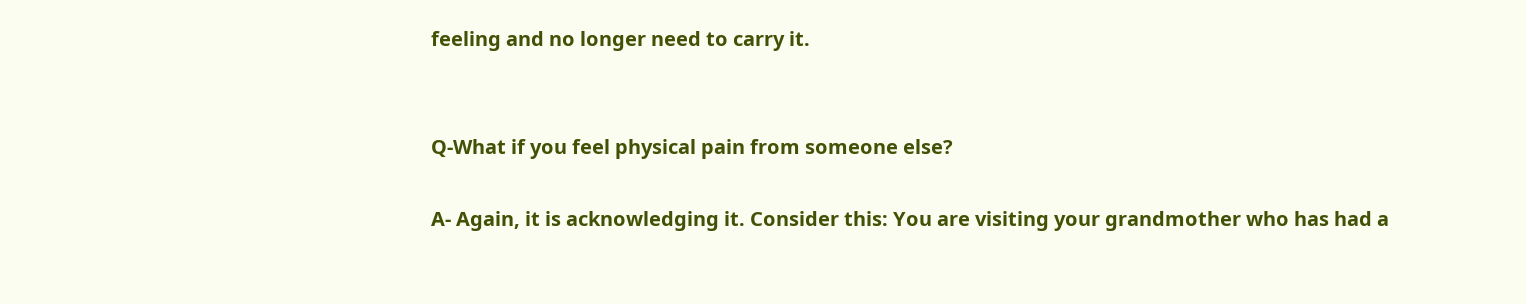feeling and no longer need to carry it.


Q-What if you feel physical pain from someone else?

A- Again, it is acknowledging it. Consider this: You are visiting your grandmother who has had a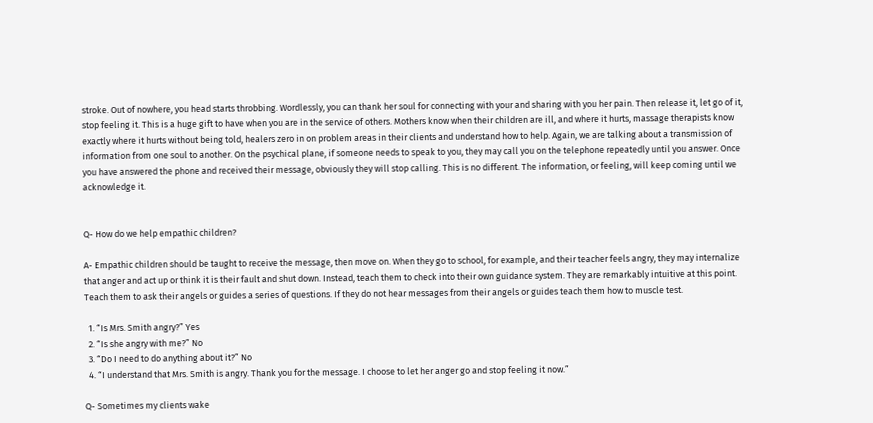stroke. Out of nowhere, you head starts throbbing. Wordlessly, you can thank her soul for connecting with your and sharing with you her pain. Then release it, let go of it, stop feeling it. This is a huge gift to have when you are in the service of others. Mothers know when their children are ill, and where it hurts, massage therapists know exactly where it hurts without being told, healers zero in on problem areas in their clients and understand how to help. Again, we are talking about a transmission of information from one soul to another. On the psychical plane, if someone needs to speak to you, they may call you on the telephone repeatedly until you answer. Once you have answered the phone and received their message, obviously they will stop calling. This is no different. The information, or feeling, will keep coming until we acknowledge it.


Q- How do we help empathic children?

A- Empathic children should be taught to receive the message, then move on. When they go to school, for example, and their teacher feels angry, they may internalize that anger and act up or think it is their fault and shut down. Instead, teach them to check into their own guidance system. They are remarkably intuitive at this point. Teach them to ask their angels or guides a series of questions. If they do not hear messages from their angels or guides teach them how to muscle test.

  1. “Is Mrs. Smith angry?” Yes
  2. “Is she angry with me?” No
  3. “Do I need to do anything about it?” No
  4. “I understand that Mrs. Smith is angry. Thank you for the message. I choose to let her anger go and stop feeling it now.”

Q- Sometimes my clients wake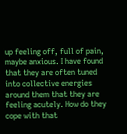up feeling off, full of pain, maybe anxious. I have found that they are often tuned into collective energies around them that they are feeling acutely. How do they cope with that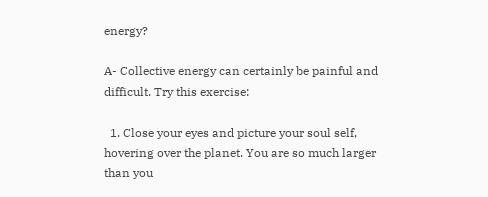energy?

A- Collective energy can certainly be painful and difficult. Try this exercise:

  1. Close your eyes and picture your soul self, hovering over the planet. You are so much larger than you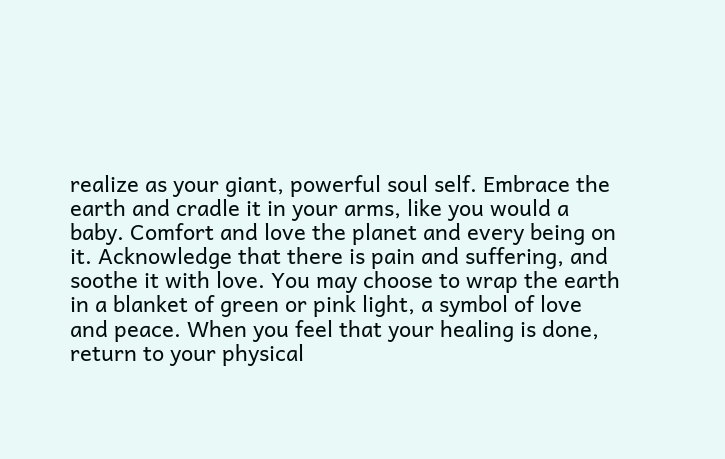realize as your giant, powerful soul self. Embrace the earth and cradle it in your arms, like you would a baby. Comfort and love the planet and every being on it. Acknowledge that there is pain and suffering, and soothe it with love. You may choose to wrap the earth in a blanket of green or pink light, a symbol of love and peace. When you feel that your healing is done, return to your physical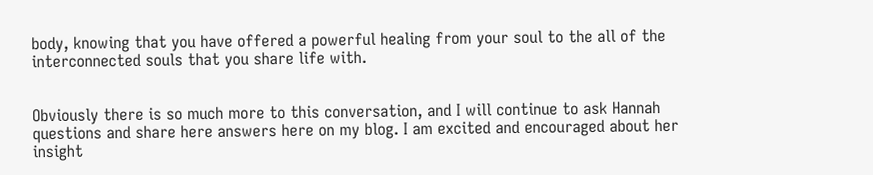body, knowing that you have offered a powerful healing from your soul to the all of the interconnected souls that you share life with.


Obviously there is so much more to this conversation, and I will continue to ask Hannah questions and share here answers here on my blog. I am excited and encouraged about her insight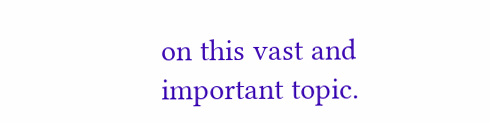on this vast and important topic.